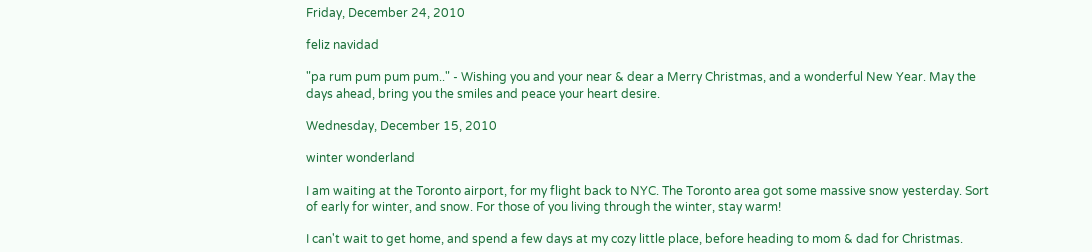Friday, December 24, 2010

feliz navidad

"pa rum pum pum pum.." - Wishing you and your near & dear a Merry Christmas, and a wonderful New Year. May the days ahead, bring you the smiles and peace your heart desire.

Wednesday, December 15, 2010

winter wonderland

I am waiting at the Toronto airport, for my flight back to NYC. The Toronto area got some massive snow yesterday. Sort of early for winter, and snow. For those of you living through the winter, stay warm!

I can't wait to get home, and spend a few days at my cozy little place, before heading to mom & dad for Christmas.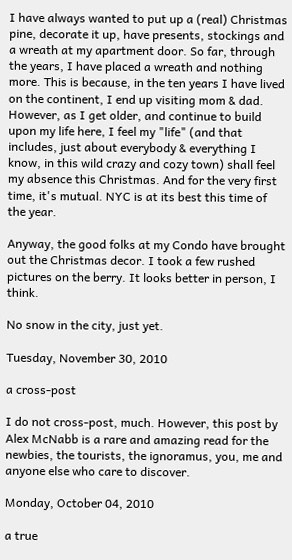I have always wanted to put up a (real) Christmas pine, decorate it up, have presents, stockings and a wreath at my apartment door. So far, through the years, I have placed a wreath and nothing more. This is because, in the ten years I have lived on the continent, I end up visiting mom & dad. However, as I get older, and continue to build upon my life here, I feel my "life" (and that includes, just about everybody & everything I know, in this wild crazy and cozy town) shall feel my absence this Christmas. And for the very first time, it's mutual. NYC is at its best this time of the year.

Anyway, the good folks at my Condo have brought out the Christmas decor. I took a few rushed pictures on the berry. It looks better in person, I think.

No snow in the city, just yet.

Tuesday, November 30, 2010

a cross-post

I do not cross-post, much. However, this post by Alex McNabb is a rare and amazing read for the newbies, the tourists, the ignoramus, you, me and anyone else who care to discover.

Monday, October 04, 2010

a true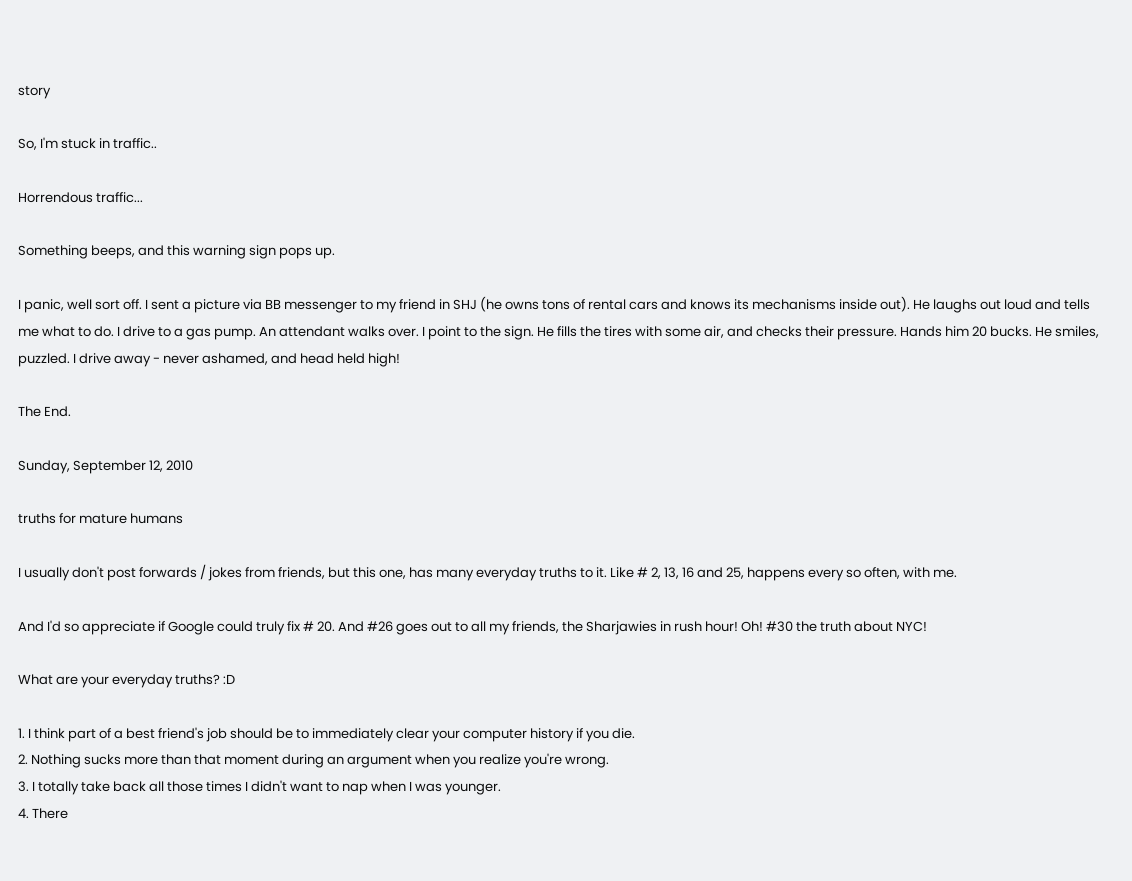story

So, I'm stuck in traffic..

Horrendous traffic...

Something beeps, and this warning sign pops up.

I panic, well sort off. I sent a picture via BB messenger to my friend in SHJ (he owns tons of rental cars and knows its mechanisms inside out). He laughs out loud and tells me what to do. I drive to a gas pump. An attendant walks over. I point to the sign. He fills the tires with some air, and checks their pressure. Hands him 20 bucks. He smiles, puzzled. I drive away - never ashamed, and head held high!

The End.

Sunday, September 12, 2010

truths for mature humans

I usually don't post forwards / jokes from friends, but this one, has many everyday truths to it. Like # 2, 13, 16 and 25, happens every so often, with me.

And I'd so appreciate if Google could truly fix # 20. And #26 goes out to all my friends, the Sharjawies in rush hour! Oh! #30 the truth about NYC!

What are your everyday truths? :D

1. I think part of a best friend's job should be to immediately clear your computer history if you die.
2. Nothing sucks more than that moment during an argument when you realize you're wrong.
3. I totally take back all those times I didn't want to nap when I was younger.
4. There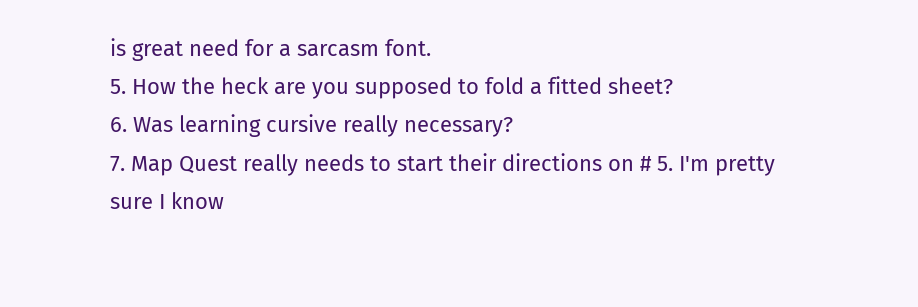is great need for a sarcasm font.
5. How the heck are you supposed to fold a fitted sheet?
6. Was learning cursive really necessary?
7. Map Quest really needs to start their directions on # 5. I'm pretty sure I know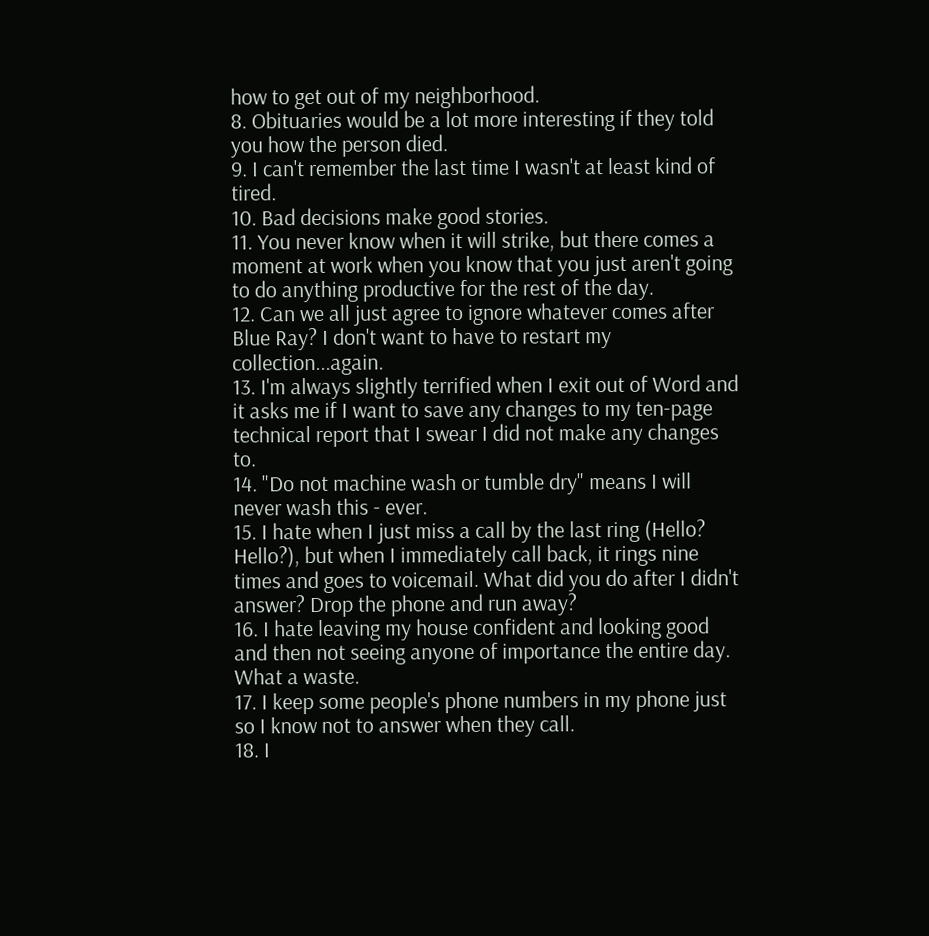how to get out of my neighborhood.
8. Obituaries would be a lot more interesting if they told you how the person died.
9. I can't remember the last time I wasn't at least kind of tired.
10. Bad decisions make good stories.
11. You never know when it will strike, but there comes a moment at work when you know that you just aren't going to do anything productive for the rest of the day.
12. Can we all just agree to ignore whatever comes after Blue Ray? I don't want to have to restart my collection...again.
13. I'm always slightly terrified when I exit out of Word and it asks me if I want to save any changes to my ten-page technical report that I swear I did not make any changes to.
14. "Do not machine wash or tumble dry" means I will never wash this - ever.
15. I hate when I just miss a call by the last ring (Hello? Hello?), but when I immediately call back, it rings nine times and goes to voicemail. What did you do after I didn't answer? Drop the phone and run away?
16. I hate leaving my house confident and looking good and then not seeing anyone of importance the entire day. What a waste.
17. I keep some people's phone numbers in my phone just so I know not to answer when they call.
18. I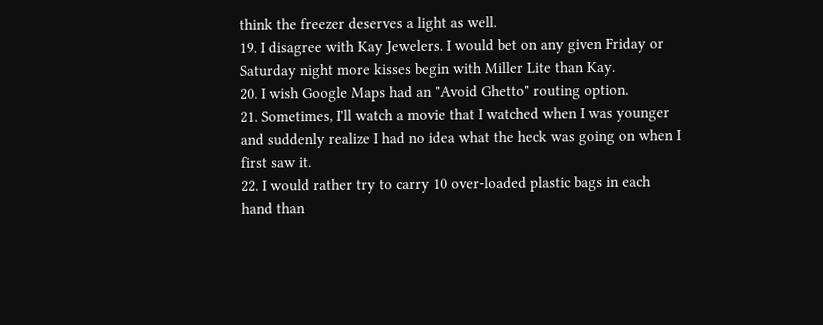think the freezer deserves a light as well.
19. I disagree with Kay Jewelers. I would bet on any given Friday or Saturday night more kisses begin with Miller Lite than Kay.
20. I wish Google Maps had an "Avoid Ghetto" routing option.
21. Sometimes, I'll watch a movie that I watched when I was younger and suddenly realize I had no idea what the heck was going on when I first saw it.
22. I would rather try to carry 10 over-loaded plastic bags in each hand than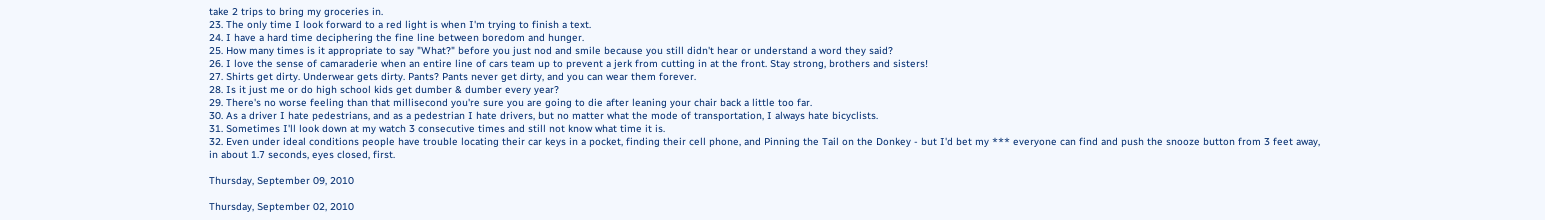take 2 trips to bring my groceries in.
23. The only time I look forward to a red light is when I'm trying to finish a text.
24. I have a hard time deciphering the fine line between boredom and hunger.
25. How many times is it appropriate to say "What?" before you just nod and smile because you still didn't hear or understand a word they said?
26. I love the sense of camaraderie when an entire line of cars team up to prevent a jerk from cutting in at the front. Stay strong, brothers and sisters!
27. Shirts get dirty. Underwear gets dirty. Pants? Pants never get dirty, and you can wear them forever.
28. Is it just me or do high school kids get dumber & dumber every year?
29. There's no worse feeling than that millisecond you're sure you are going to die after leaning your chair back a little too far.
30. As a driver I hate pedestrians, and as a pedestrian I hate drivers, but no matter what the mode of transportation, I always hate bicyclists.
31. Sometimes I'll look down at my watch 3 consecutive times and still not know what time it is.
32. Even under ideal conditions people have trouble locating their car keys in a pocket, finding their cell phone, and Pinning the Tail on the Donkey - but I'd bet my *** everyone can find and push the snooze button from 3 feet away, in about 1.7 seconds, eyes closed, first.

Thursday, September 09, 2010

Thursday, September 02, 2010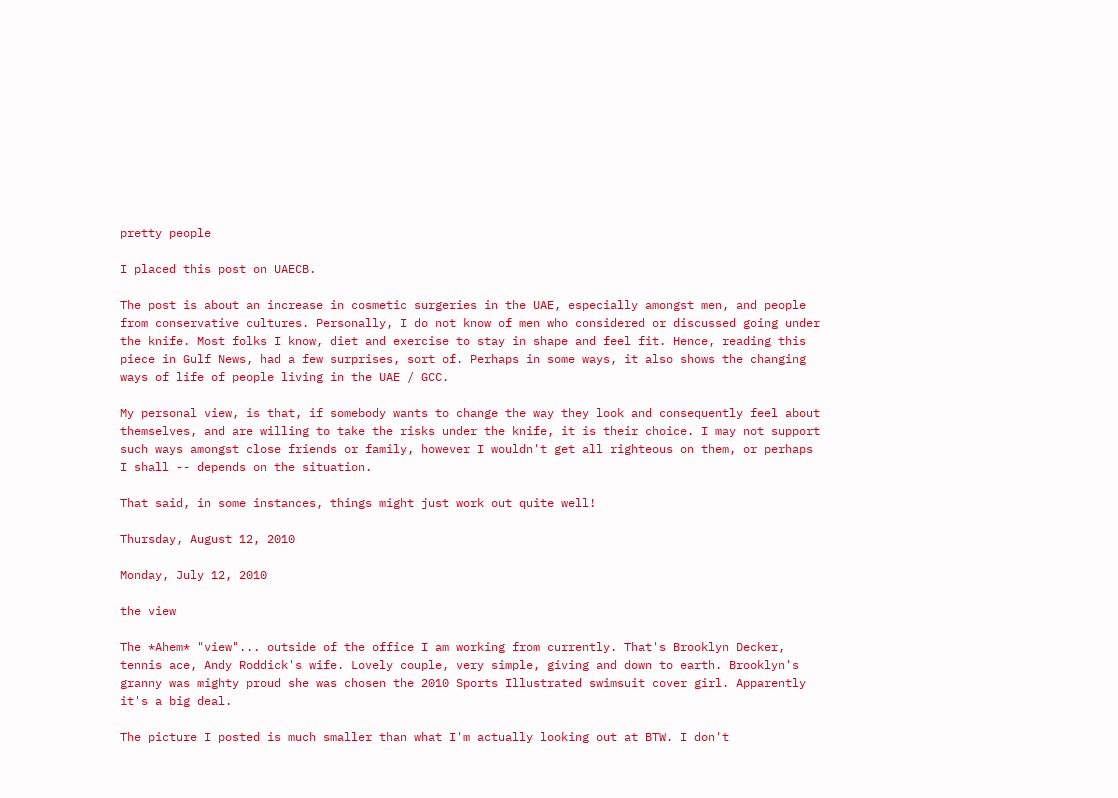pretty people

I placed this post on UAECB.

The post is about an increase in cosmetic surgeries in the UAE, especially amongst men, and people from conservative cultures. Personally, I do not know of men who considered or discussed going under the knife. Most folks I know, diet and exercise to stay in shape and feel fit. Hence, reading this piece in Gulf News, had a few surprises, sort of. Perhaps in some ways, it also shows the changing ways of life of people living in the UAE / GCC.

My personal view, is that, if somebody wants to change the way they look and consequently feel about themselves, and are willing to take the risks under the knife, it is their choice. I may not support such ways amongst close friends or family, however I wouldn't get all righteous on them, or perhaps I shall -- depends on the situation.

That said, in some instances, things might just work out quite well!

Thursday, August 12, 2010

Monday, July 12, 2010

the view

The *Ahem* "view"... outside of the office I am working from currently. That's Brooklyn Decker, tennis ace, Andy Roddick's wife. Lovely couple, very simple, giving and down to earth. Brooklyn's granny was mighty proud she was chosen the 2010 Sports Illustrated swimsuit cover girl. Apparently it's a big deal.

The picture I posted is much smaller than what I'm actually looking out at BTW. I don't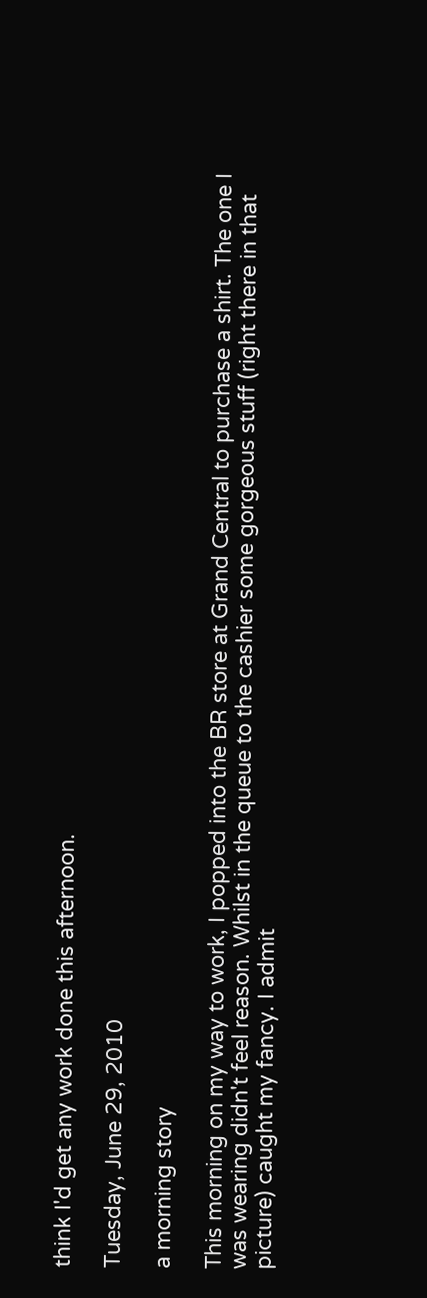think I'd get any work done this afternoon.

Tuesday, June 29, 2010

a morning story

This morning on my way to work, I popped into the BR store at Grand Central to purchase a shirt. The one I was wearing didn't feel reason. Whilst in the queue to the cashier some gorgeous stuff (right there in that picture) caught my fancy. I admit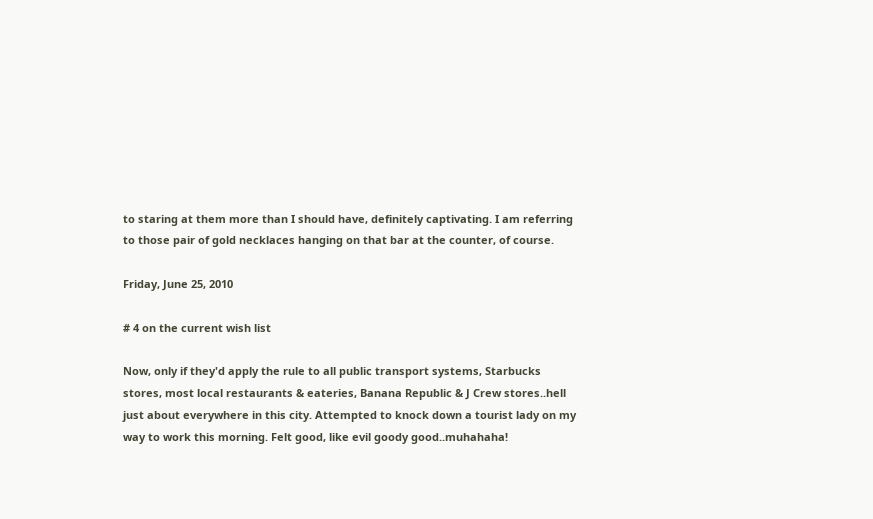to staring at them more than I should have, definitely captivating. I am referring to those pair of gold necklaces hanging on that bar at the counter, of course.

Friday, June 25, 2010

# 4 on the current wish list

Now, only if they'd apply the rule to all public transport systems, Starbucks stores, most local restaurants & eateries, Banana Republic & J Crew stores..hell just about everywhere in this city. Attempted to knock down a tourist lady on my way to work this morning. Felt good, like evil goody good..muhahaha!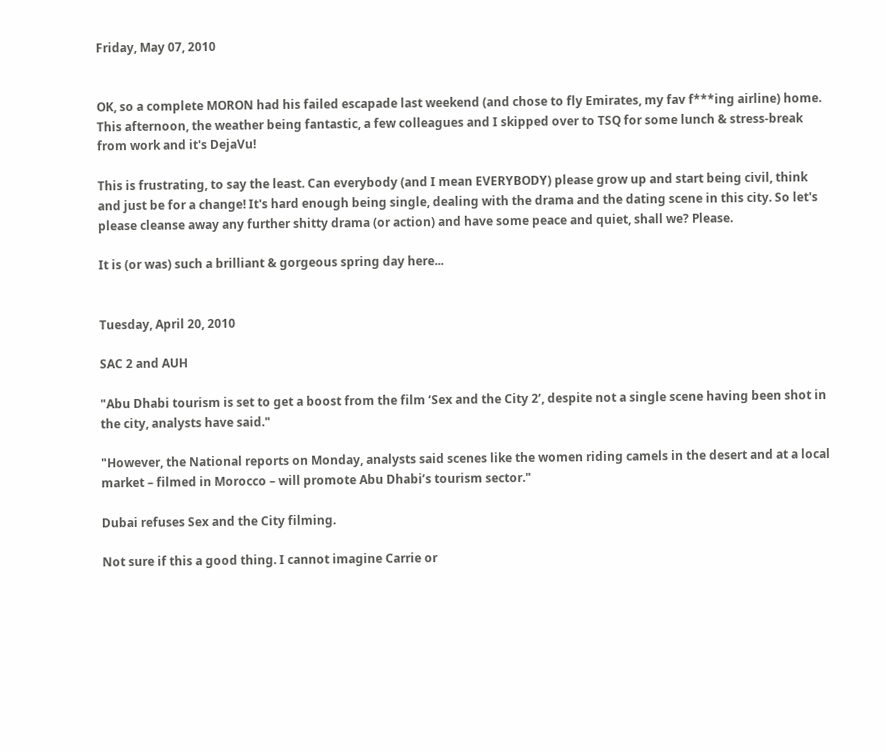Friday, May 07, 2010


OK, so a complete MORON had his failed escapade last weekend (and chose to fly Emirates, my fav f***ing airline) home. This afternoon, the weather being fantastic, a few colleagues and I skipped over to TSQ for some lunch & stress-break from work and it's DejaVu!

This is frustrating, to say the least. Can everybody (and I mean EVERYBODY) please grow up and start being civil, think and just be for a change! It's hard enough being single, dealing with the drama and the dating scene in this city. So let's please cleanse away any further shitty drama (or action) and have some peace and quiet, shall we? Please.

It is (or was) such a brilliant & gorgeous spring day here...


Tuesday, April 20, 2010

SAC 2 and AUH

"Abu Dhabi tourism is set to get a boost from the film ‘Sex and the City 2’, despite not a single scene having been shot in the city, analysts have said."

"However, the National reports on Monday, analysts said scenes like the women riding camels in the desert and at a local market – filmed in Morocco – will promote Abu Dhabi’s tourism sector."

Dubai refuses Sex and the City filming.

Not sure if this a good thing. I cannot imagine Carrie or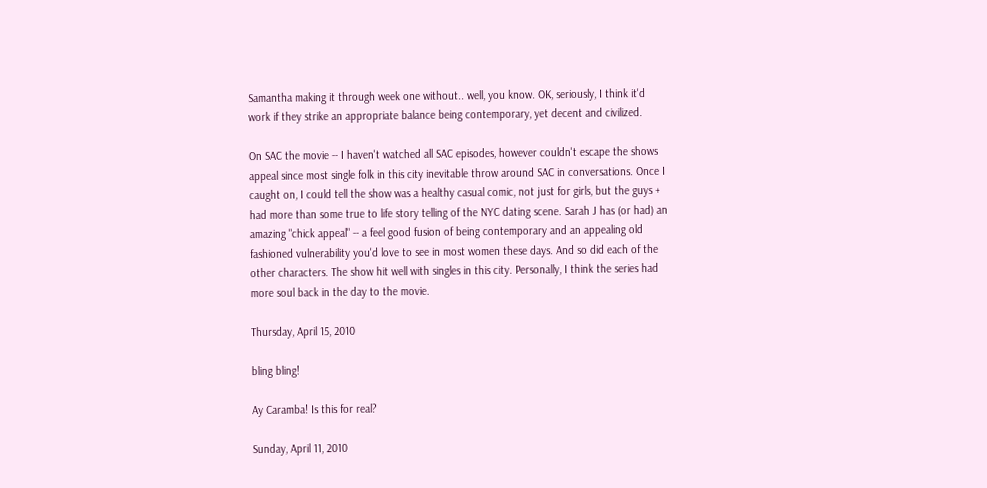Samantha making it through week one without.. well, you know. OK, seriously, I think it'd work if they strike an appropriate balance being contemporary, yet decent and civilized.

On SAC the movie -- I haven't watched all SAC episodes, however couldn't escape the shows appeal since most single folk in this city inevitable throw around SAC in conversations. Once I caught on, I could tell the show was a healthy casual comic, not just for girls, but the guys + had more than some true to life story telling of the NYC dating scene. Sarah J has (or had) an amazing "chick appeal" -- a feel good fusion of being contemporary and an appealing old fashioned vulnerability you'd love to see in most women these days. And so did each of the other characters. The show hit well with singles in this city. Personally, I think the series had more soul back in the day to the movie.

Thursday, April 15, 2010

bling bling!

Ay Caramba! Is this for real?

Sunday, April 11, 2010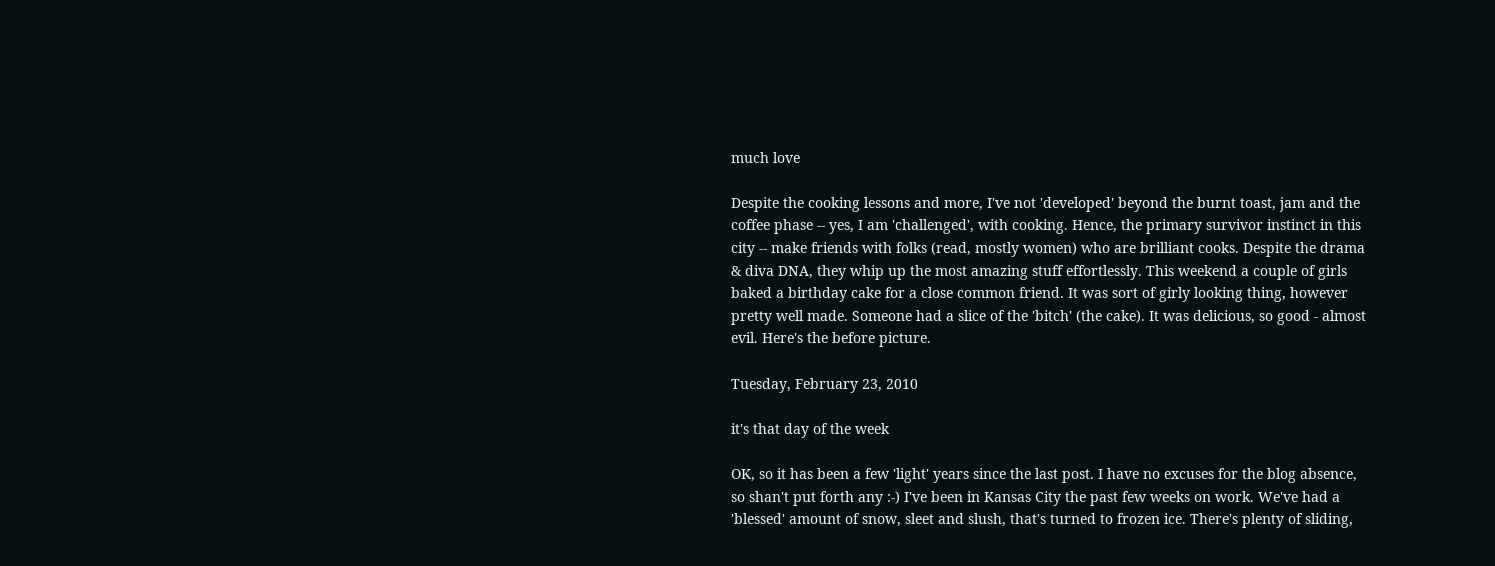much love

Despite the cooking lessons and more, I've not 'developed' beyond the burnt toast, jam and the coffee phase -- yes, I am 'challenged', with cooking. Hence, the primary survivor instinct in this city -- make friends with folks (read, mostly women) who are brilliant cooks. Despite the drama & diva DNA, they whip up the most amazing stuff effortlessly. This weekend a couple of girls baked a birthday cake for a close common friend. It was sort of girly looking thing, however pretty well made. Someone had a slice of the 'bitch' (the cake). It was delicious, so good - almost evil. Here's the before picture.

Tuesday, February 23, 2010

it's that day of the week

OK, so it has been a few 'light' years since the last post. I have no excuses for the blog absence, so shan't put forth any :-) I've been in Kansas City the past few weeks on work. We've had a 'blessed' amount of snow, sleet and slush, that's turned to frozen ice. There's plenty of sliding,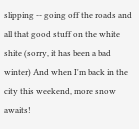slipping -- going off the roads and all that good stuff on the white shite (sorry, it has been a bad winter) And when I'm back in the city this weekend, more snow awaits!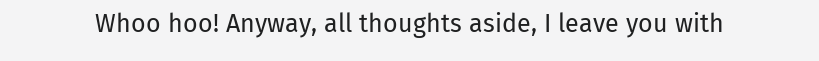Whoo hoo! Anyway, all thoughts aside, I leave you with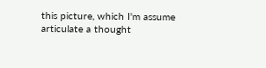this picture, which I'm assume articulate a thought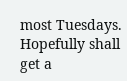most Tuesdays. Hopefully shall get a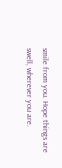smile from you. Hope things are swell, wherever you are.